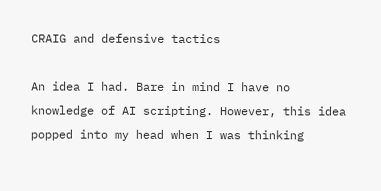CRAIG and defensive tactics

An idea I had. Bare in mind I have no knowledge of AI scripting. However, this idea popped into my head when I was thinking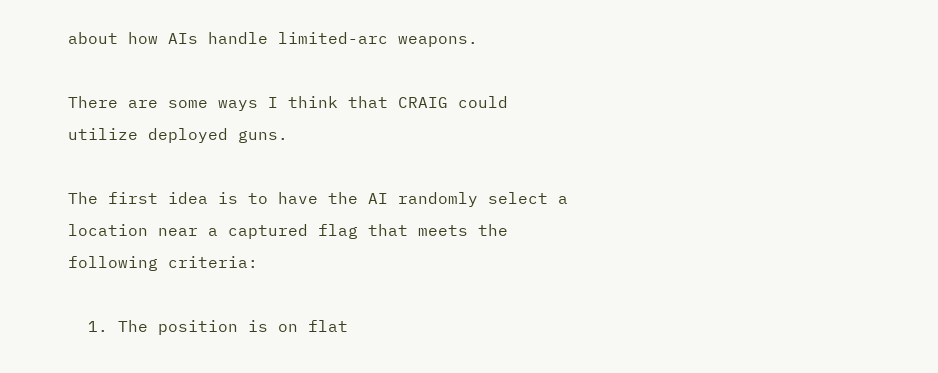about how AIs handle limited-arc weapons.

There are some ways I think that CRAIG could utilize deployed guns.

The first idea is to have the AI randomly select a location near a captured flag that meets the following criteria:

  1. The position is on flat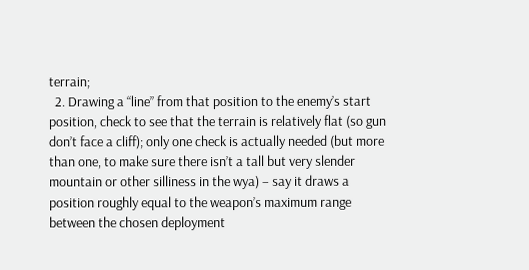terrain;
  2. Drawing a “line” from that position to the enemy’s start position, check to see that the terrain is relatively flat (so gun don’t face a cliff); only one check is actually needed (but more than one, to make sure there isn’t a tall but very slender mountain or other silliness in the wya) – say it draws a position roughly equal to the weapon’s maximum range between the chosen deployment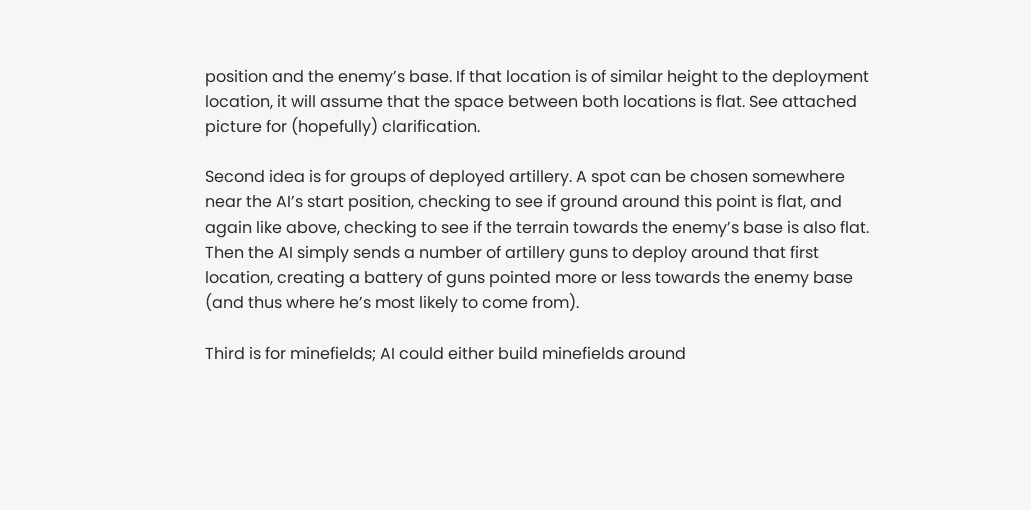position and the enemy’s base. If that location is of similar height to the deployment location, it will assume that the space between both locations is flat. See attached picture for (hopefully) clarification.

Second idea is for groups of deployed artillery. A spot can be chosen somewhere near the AI’s start position, checking to see if ground around this point is flat, and again like above, checking to see if the terrain towards the enemy’s base is also flat. Then the AI simply sends a number of artillery guns to deploy around that first location, creating a battery of guns pointed more or less towards the enemy base (and thus where he’s most likely to come from).

Third is for minefields; AI could either build minefields around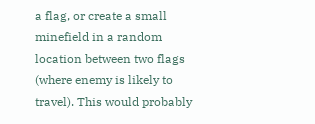a flag, or create a small minefield in a random location between two flags (where enemy is likely to travel). This would probably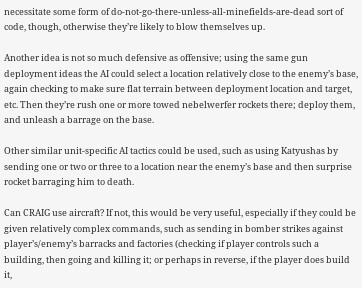necessitate some form of do-not-go-there-unless-all-minefields-are-dead sort of code, though, otherwise they’re likely to blow themselves up.

Another idea is not so much defensive as offensive; using the same gun deployment ideas the AI could select a location relatively close to the enemy’s base, again checking to make sure flat terrain between deployment location and target, etc. Then they’re rush one or more towed nebelwerfer rockets there; deploy them, and unleash a barrage on the base.

Other similar unit-specific AI tactics could be used, such as using Katyushas by sending one or two or three to a location near the enemy’s base and then surprise rocket barraging him to death.

Can CRAIG use aircraft? If not, this would be very useful, especially if they could be given relatively complex commands, such as sending in bomber strikes against player’s/enemy’s barracks and factories (checking if player controls such a building, then going and killing it; or perhaps in reverse, if the player does build it,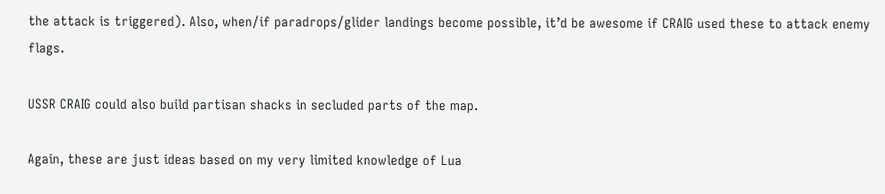the attack is triggered). Also, when/if paradrops/glider landings become possible, it’d be awesome if CRAIG used these to attack enemy flags.

USSR CRAIG could also build partisan shacks in secluded parts of the map.

Again, these are just ideas based on my very limited knowledge of Lua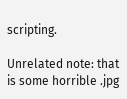scripting.

Unrelated note: that is some horrible .jpg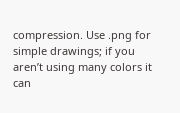compression. Use .png for simple drawings; if you aren’t using many colors it can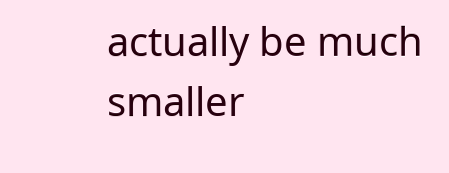actually be much smaller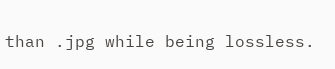than .jpg while being lossless.